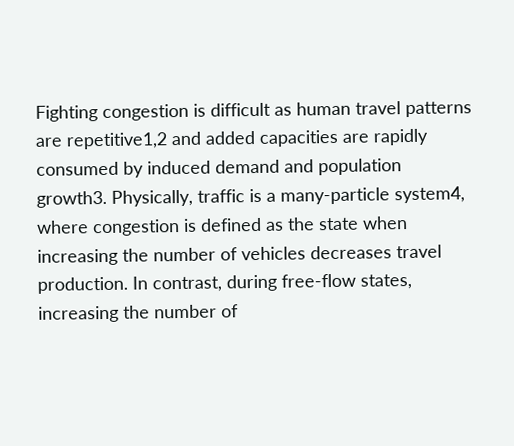Fighting congestion is difficult as human travel patterns are repetitive1,2 and added capacities are rapidly consumed by induced demand and population growth3. Physically, traffic is a many-particle system4, where congestion is defined as the state when increasing the number of vehicles decreases travel production. In contrast, during free-flow states, increasing the number of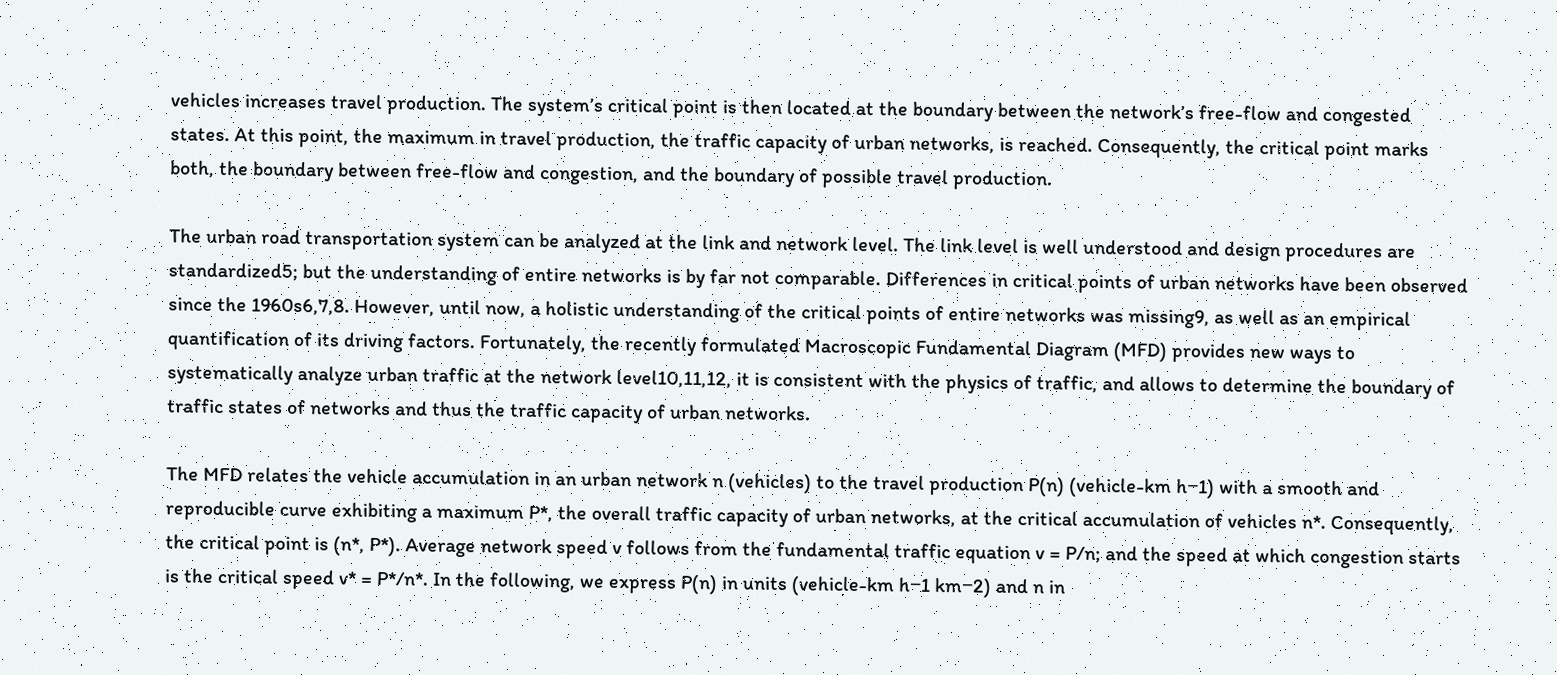vehicles increases travel production. The system’s critical point is then located at the boundary between the network’s free-flow and congested states. At this point, the maximum in travel production, the traffic capacity of urban networks, is reached. Consequently, the critical point marks both, the boundary between free-flow and congestion, and the boundary of possible travel production.

The urban road transportation system can be analyzed at the link and network level. The link level is well understood and design procedures are standardized5; but the understanding of entire networks is by far not comparable. Differences in critical points of urban networks have been observed since the 1960s6,7,8. However, until now, a holistic understanding of the critical points of entire networks was missing9, as well as an empirical quantification of its driving factors. Fortunately, the recently formulated Macroscopic Fundamental Diagram (MFD) provides new ways to systematically analyze urban traffic at the network level10,11,12, it is consistent with the physics of traffic, and allows to determine the boundary of traffic states of networks and thus the traffic capacity of urban networks.

The MFD relates the vehicle accumulation in an urban network n (vehicles) to the travel production P(n) (vehicle-km h−1) with a smooth and reproducible curve exhibiting a maximum P*, the overall traffic capacity of urban networks, at the critical accumulation of vehicles n*. Consequently, the critical point is (n*, P*). Average network speed v follows from the fundamental traffic equation v = P/n; and the speed at which congestion starts is the critical speed v* = P*/n*. In the following, we express P(n) in units (vehicle-km h−1 km−2) and n in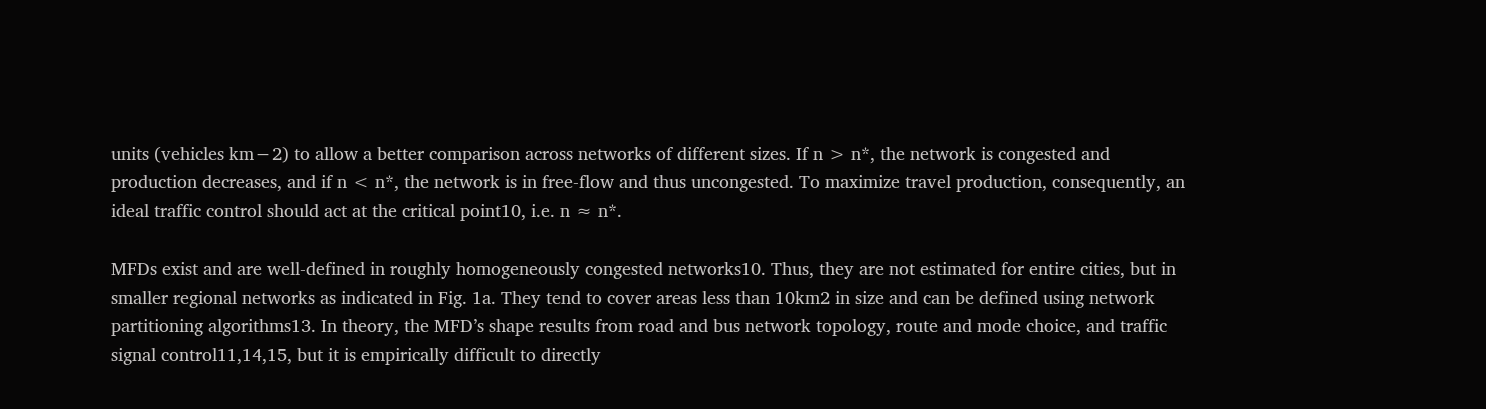units (vehicles km−2) to allow a better comparison across networks of different sizes. If n > n*, the network is congested and production decreases, and if n < n*, the network is in free-flow and thus uncongested. To maximize travel production, consequently, an ideal traffic control should act at the critical point10, i.e. n ≈ n*.

MFDs exist and are well-defined in roughly homogeneously congested networks10. Thus, they are not estimated for entire cities, but in smaller regional networks as indicated in Fig. 1a. They tend to cover areas less than 10km2 in size and can be defined using network partitioning algorithms13. In theory, the MFD’s shape results from road and bus network topology, route and mode choice, and traffic signal control11,14,15, but it is empirically difficult to directly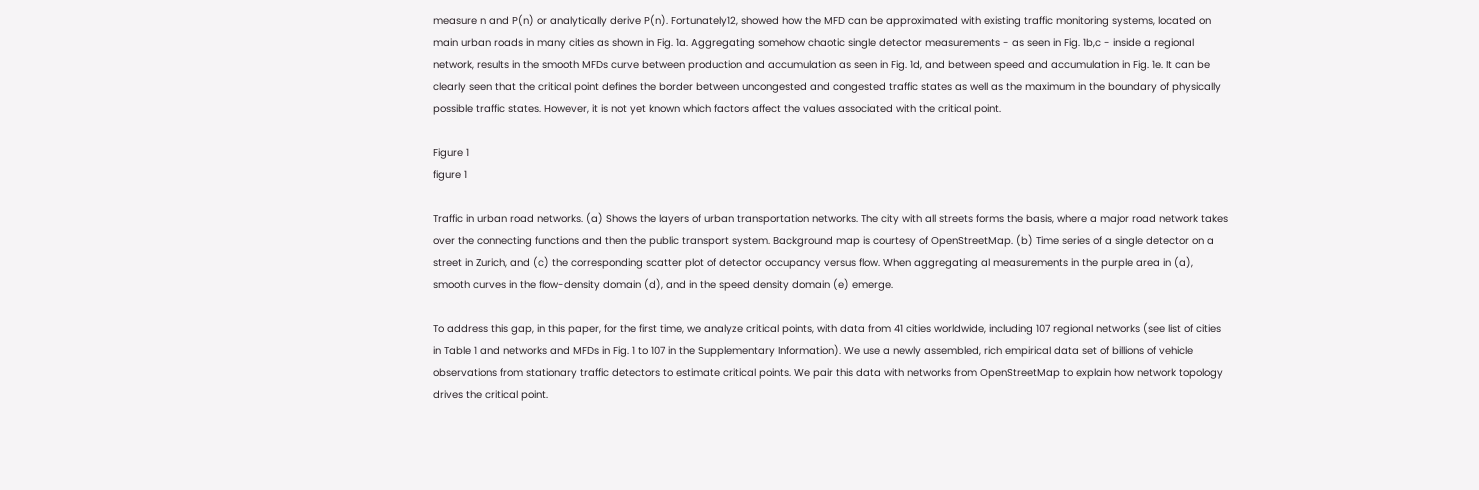measure n and P(n) or analytically derive P(n). Fortunately12, showed how the MFD can be approximated with existing traffic monitoring systems, located on main urban roads in many cities as shown in Fig. 1a. Aggregating somehow chaotic single detector measurements - as seen in Fig. 1b,c - inside a regional network, results in the smooth MFDs curve between production and accumulation as seen in Fig. 1d, and between speed and accumulation in Fig. 1e. It can be clearly seen that the critical point defines the border between uncongested and congested traffic states as well as the maximum in the boundary of physically possible traffic states. However, it is not yet known which factors affect the values associated with the critical point.

Figure 1
figure 1

Traffic in urban road networks. (a) Shows the layers of urban transportation networks. The city with all streets forms the basis, where a major road network takes over the connecting functions and then the public transport system. Background map is courtesy of OpenStreetMap. (b) Time series of a single detector on a street in Zurich, and (c) the corresponding scatter plot of detector occupancy versus flow. When aggregating al measurements in the purple area in (a), smooth curves in the flow-density domain (d), and in the speed density domain (e) emerge.

To address this gap, in this paper, for the first time, we analyze critical points, with data from 41 cities worldwide, including 107 regional networks (see list of cities in Table 1 and networks and MFDs in Fig. 1 to 107 in the Supplementary Information). We use a newly assembled, rich empirical data set of billions of vehicle observations from stationary traffic detectors to estimate critical points. We pair this data with networks from OpenStreetMap to explain how network topology drives the critical point.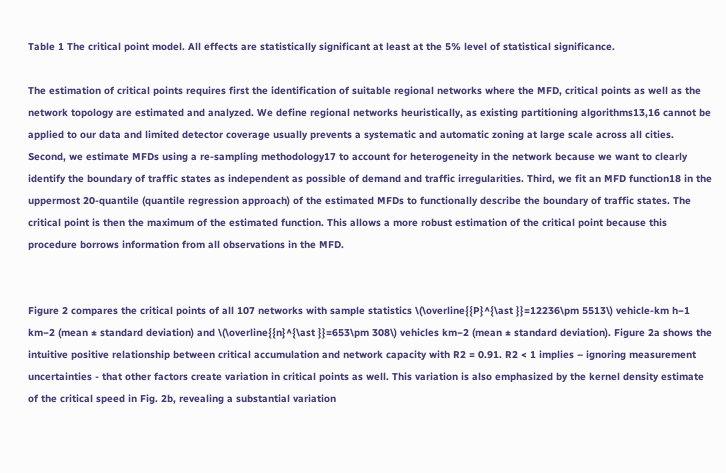Table 1 The critical point model. All effects are statistically significant at least at the 5% level of statistical significance.

The estimation of critical points requires first the identification of suitable regional networks where the MFD, critical points as well as the network topology are estimated and analyzed. We define regional networks heuristically, as existing partitioning algorithms13,16 cannot be applied to our data and limited detector coverage usually prevents a systematic and automatic zoning at large scale across all cities. Second, we estimate MFDs using a re-sampling methodology17 to account for heterogeneity in the network because we want to clearly identify the boundary of traffic states as independent as possible of demand and traffic irregularities. Third, we fit an MFD function18 in the uppermost 20-quantile (quantile regression approach) of the estimated MFDs to functionally describe the boundary of traffic states. The critical point is then the maximum of the estimated function. This allows a more robust estimation of the critical point because this procedure borrows information from all observations in the MFD.


Figure 2 compares the critical points of all 107 networks with sample statistics \(\overline{{P}^{\ast }}=12236\pm 5513\) vehicle-km h−1 km−2 (mean ± standard deviation) and \(\overline{{n}^{\ast }}=653\pm 308\) vehicles km−2 (mean ± standard deviation). Figure 2a shows the intuitive positive relationship between critical accumulation and network capacity with R2 = 0.91. R2 < 1 implies – ignoring measurement uncertainties - that other factors create variation in critical points as well. This variation is also emphasized by the kernel density estimate of the critical speed in Fig. 2b, revealing a substantial variation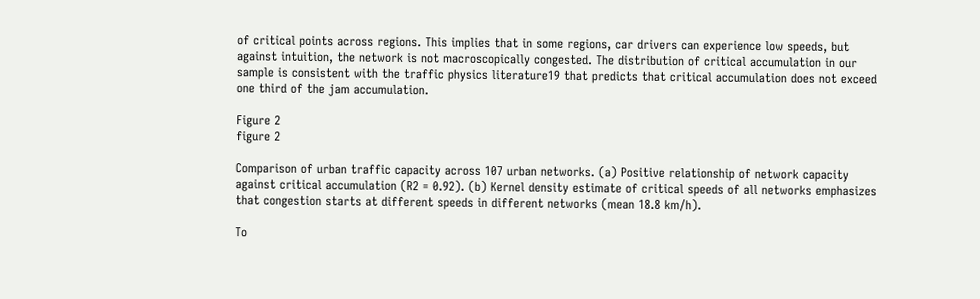of critical points across regions. This implies that in some regions, car drivers can experience low speeds, but against intuition, the network is not macroscopically congested. The distribution of critical accumulation in our sample is consistent with the traffic physics literature19 that predicts that critical accumulation does not exceed one third of the jam accumulation.

Figure 2
figure 2

Comparison of urban traffic capacity across 107 urban networks. (a) Positive relationship of network capacity against critical accumulation (R2 = 0.92). (b) Kernel density estimate of critical speeds of all networks emphasizes that congestion starts at different speeds in different networks (mean 18.8 km/h).

To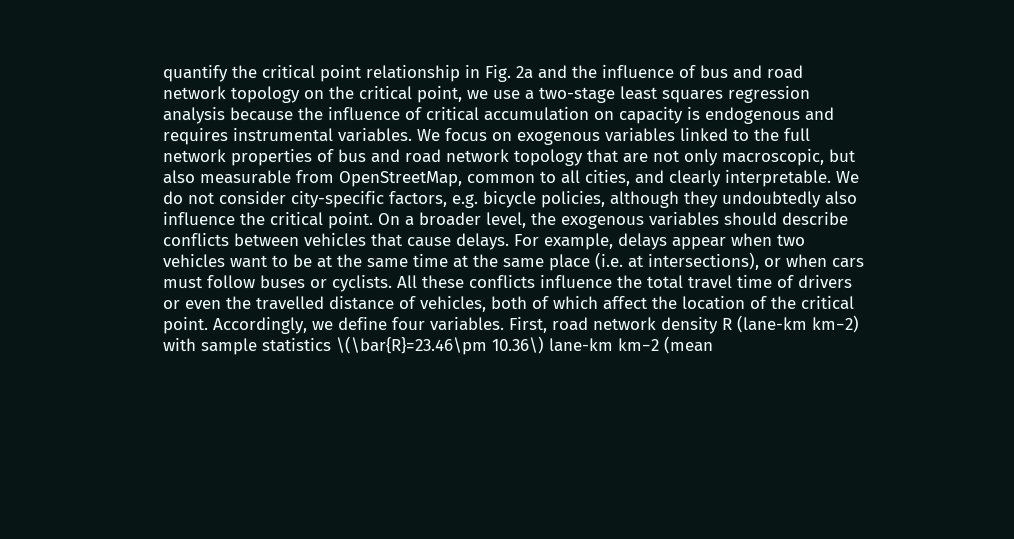quantify the critical point relationship in Fig. 2a and the influence of bus and road network topology on the critical point, we use a two-stage least squares regression analysis because the influence of critical accumulation on capacity is endogenous and requires instrumental variables. We focus on exogenous variables linked to the full network properties of bus and road network topology that are not only macroscopic, but also measurable from OpenStreetMap, common to all cities, and clearly interpretable. We do not consider city-specific factors, e.g. bicycle policies, although they undoubtedly also influence the critical point. On a broader level, the exogenous variables should describe conflicts between vehicles that cause delays. For example, delays appear when two vehicles want to be at the same time at the same place (i.e. at intersections), or when cars must follow buses or cyclists. All these conflicts influence the total travel time of drivers or even the travelled distance of vehicles, both of which affect the location of the critical point. Accordingly, we define four variables. First, road network density R (lane-km km−2) with sample statistics \(\bar{R}=23.46\pm 10.36\) lane-km km−2 (mean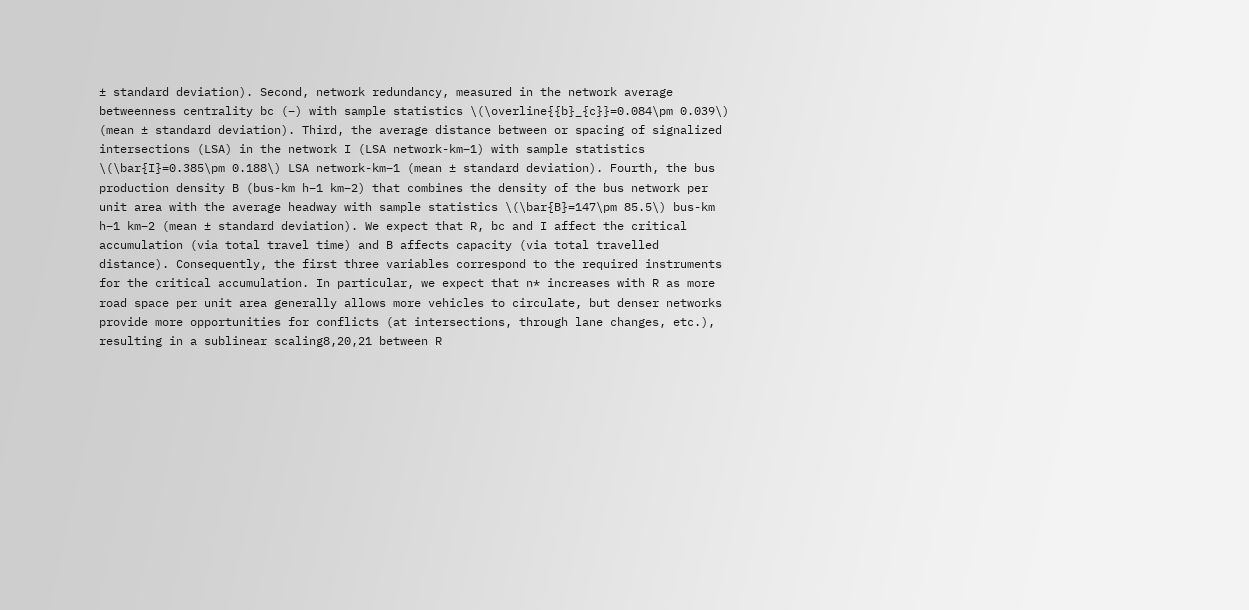± standard deviation). Second, network redundancy, measured in the network average betweenness centrality bc (−) with sample statistics \(\overline{{b}_{c}}=0.084\pm 0.039\) (mean ± standard deviation). Third, the average distance between or spacing of signalized intersections (LSA) in the network I (LSA network-km−1) with sample statistics \(\bar{I}=0.385\pm 0.188\) LSA network-km−1 (mean ± standard deviation). Fourth, the bus production density B (bus-km h−1 km−2) that combines the density of the bus network per unit area with the average headway with sample statistics \(\bar{B}=147\pm 85.5\) bus-km h−1 km−2 (mean ± standard deviation). We expect that R, bc and I affect the critical accumulation (via total travel time) and B affects capacity (via total travelled distance). Consequently, the first three variables correspond to the required instruments for the critical accumulation. In particular, we expect that n* increases with R as more road space per unit area generally allows more vehicles to circulate, but denser networks provide more opportunities for conflicts (at intersections, through lane changes, etc.), resulting in a sublinear scaling8,20,21 between R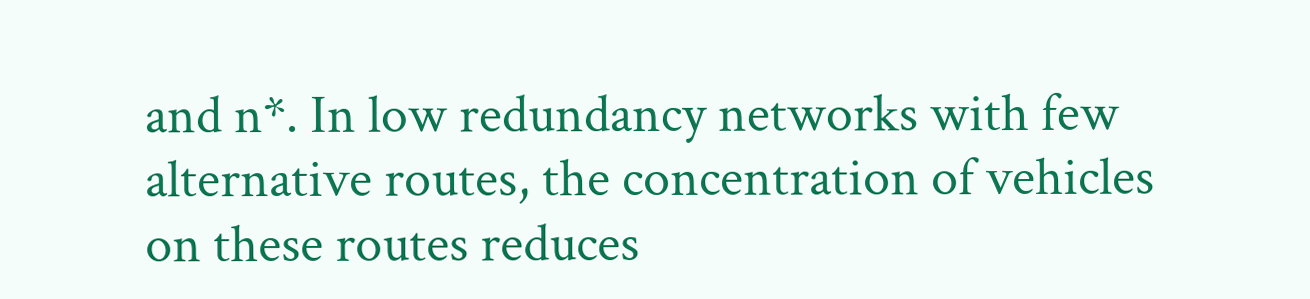and n*. In low redundancy networks with few alternative routes, the concentration of vehicles on these routes reduces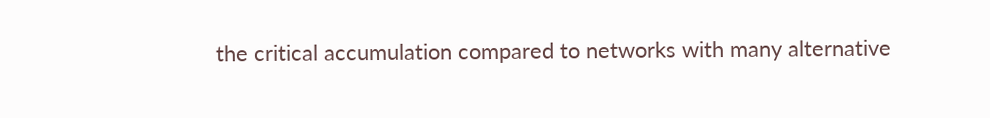the critical accumulation compared to networks with many alternative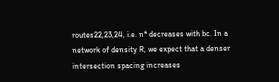routes22,23,24, i.e. n* decreases with bc. In a network of density R, we expect that a denser intersection spacing increases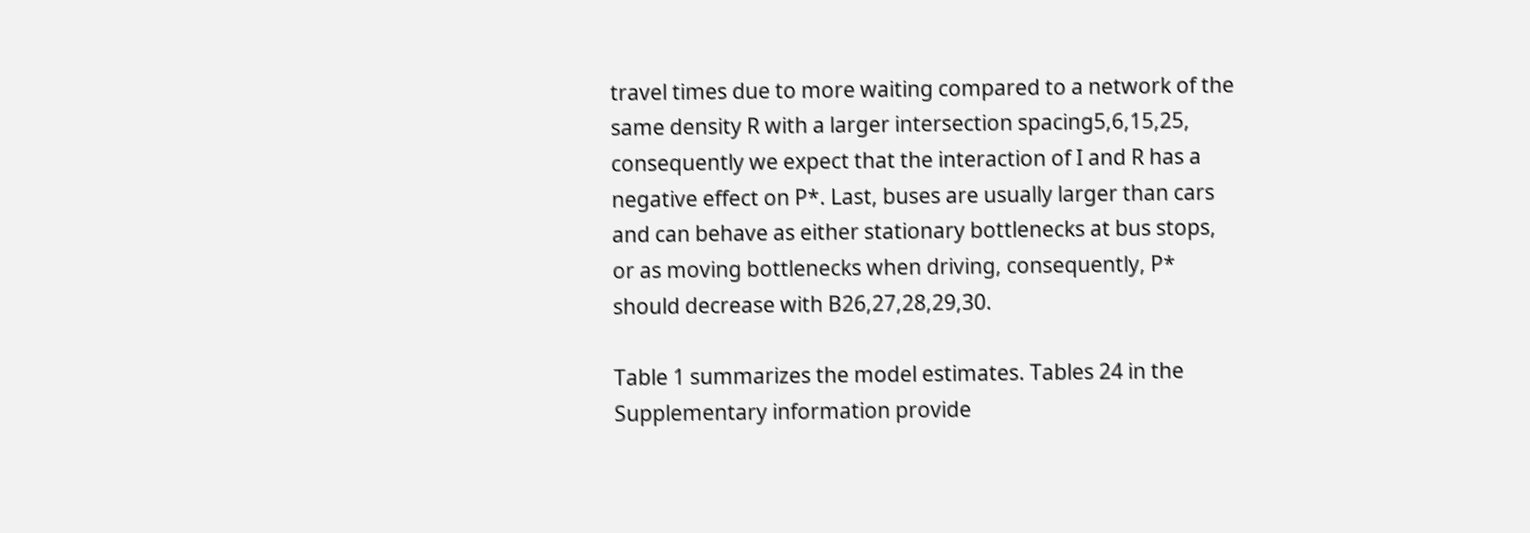travel times due to more waiting compared to a network of the same density R with a larger intersection spacing5,6,15,25, consequently we expect that the interaction of I and R has a negative effect on P*. Last, buses are usually larger than cars and can behave as either stationary bottlenecks at bus stops, or as moving bottlenecks when driving, consequently, P* should decrease with B26,27,28,29,30.

Table 1 summarizes the model estimates. Tables 24 in the Supplementary information provide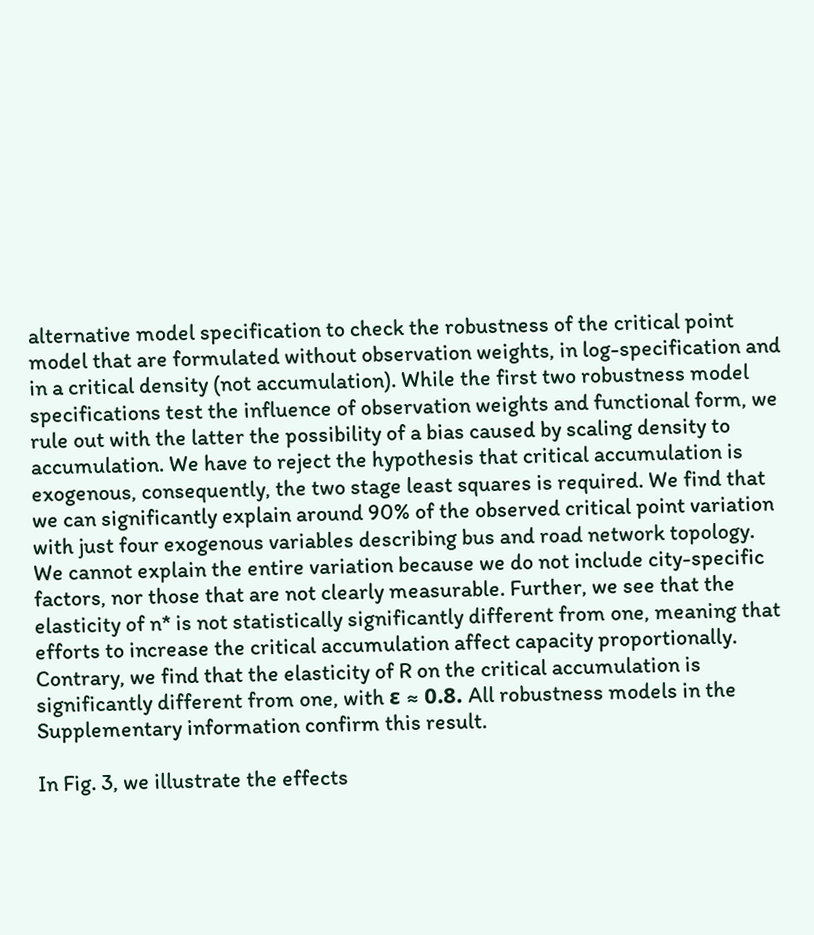alternative model specification to check the robustness of the critical point model that are formulated without observation weights, in log-specification and in a critical density (not accumulation). While the first two robustness model specifications test the influence of observation weights and functional form, we rule out with the latter the possibility of a bias caused by scaling density to accumulation. We have to reject the hypothesis that critical accumulation is exogenous, consequently, the two stage least squares is required. We find that we can significantly explain around 90% of the observed critical point variation with just four exogenous variables describing bus and road network topology. We cannot explain the entire variation because we do not include city-specific factors, nor those that are not clearly measurable. Further, we see that the elasticity of n* is not statistically significantly different from one, meaning that efforts to increase the critical accumulation affect capacity proportionally. Contrary, we find that the elasticity of R on the critical accumulation is significantly different from one, with ε ≈ 0.8. All robustness models in the Supplementary information confirm this result.

In Fig. 3, we illustrate the effects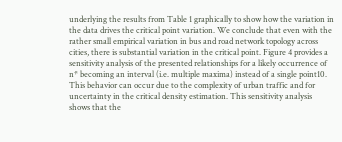underlying the results from Table 1 graphically to show how the variation in the data drives the critical point variation. We conclude that even with the rather small empirical variation in bus and road network topology across cities, there is substantial variation in the critical point. Figure 4 provides a sensitivity analysis of the presented relationships for a likely occurrence of n* becoming an interval (i.e. multiple maxima) instead of a single point10. This behavior can occur due to the complexity of urban traffic and for uncertainty in the critical density estimation. This sensitivity analysis shows that the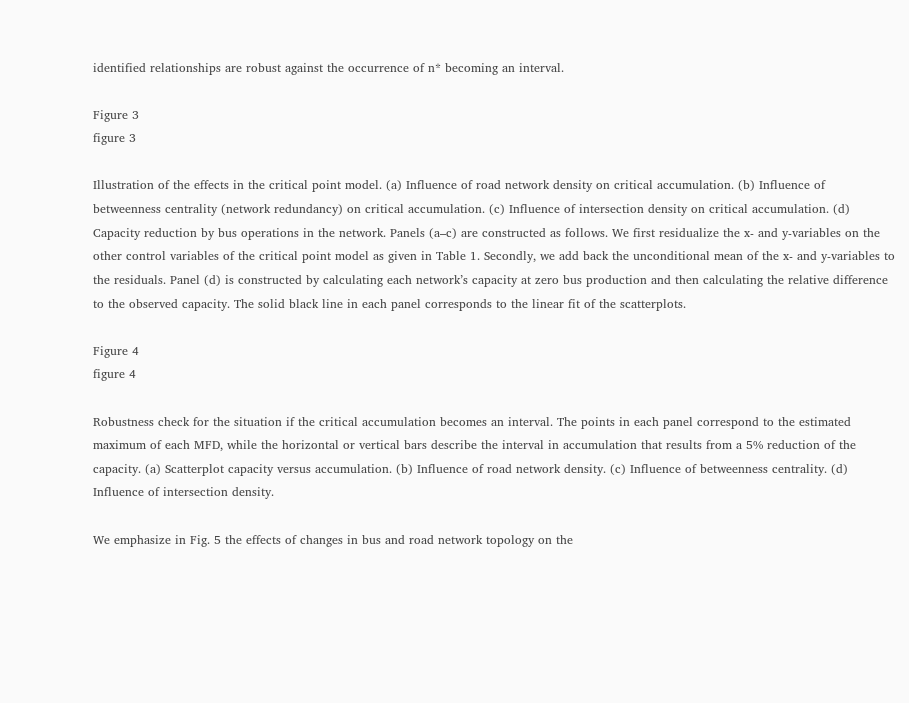identified relationships are robust against the occurrence of n* becoming an interval.

Figure 3
figure 3

Illustration of the effects in the critical point model. (a) Influence of road network density on critical accumulation. (b) Influence of betweenness centrality (network redundancy) on critical accumulation. (c) Influence of intersection density on critical accumulation. (d) Capacity reduction by bus operations in the network. Panels (a–c) are constructed as follows. We first residualize the x- and y-variables on the other control variables of the critical point model as given in Table 1. Secondly, we add back the unconditional mean of the x- and y-variables to the residuals. Panel (d) is constructed by calculating each network’s capacity at zero bus production and then calculating the relative difference to the observed capacity. The solid black line in each panel corresponds to the linear fit of the scatterplots.

Figure 4
figure 4

Robustness check for the situation if the critical accumulation becomes an interval. The points in each panel correspond to the estimated maximum of each MFD, while the horizontal or vertical bars describe the interval in accumulation that results from a 5% reduction of the capacity. (a) Scatterplot capacity versus accumulation. (b) Influence of road network density. (c) Influence of betweenness centrality. (d) Influence of intersection density.

We emphasize in Fig. 5 the effects of changes in bus and road network topology on the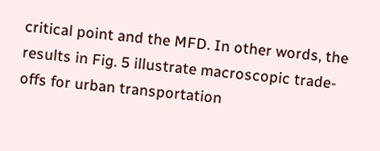critical point and the MFD. In other words, the results in Fig. 5 illustrate macroscopic trade-offs for urban transportation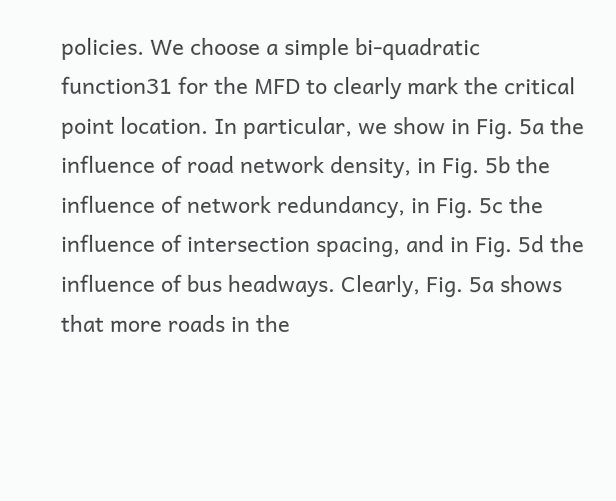policies. We choose a simple bi-quadratic function31 for the MFD to clearly mark the critical point location. In particular, we show in Fig. 5a the influence of road network density, in Fig. 5b the influence of network redundancy, in Fig. 5c the influence of intersection spacing, and in Fig. 5d the influence of bus headways. Clearly, Fig. 5a shows that more roads in the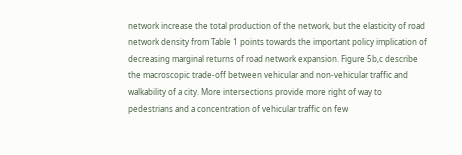network increase the total production of the network, but the elasticity of road network density from Table 1 points towards the important policy implication of decreasing marginal returns of road network expansion. Figure 5b,c describe the macroscopic trade-off between vehicular and non-vehicular traffic and walkability of a city. More intersections provide more right of way to pedestrians and a concentration of vehicular traffic on few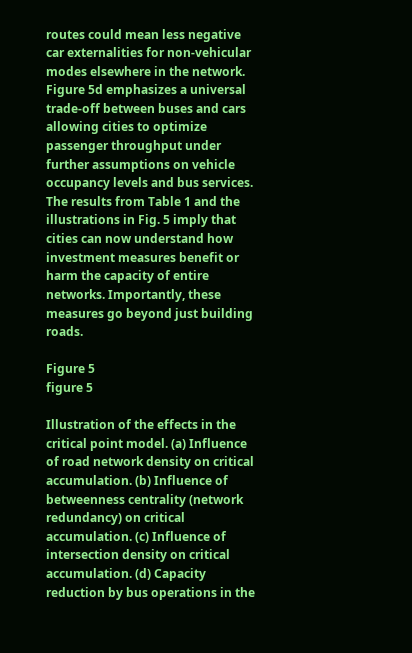routes could mean less negative car externalities for non-vehicular modes elsewhere in the network. Figure 5d emphasizes a universal trade-off between buses and cars allowing cities to optimize passenger throughput under further assumptions on vehicle occupancy levels and bus services. The results from Table 1 and the illustrations in Fig. 5 imply that cities can now understand how investment measures benefit or harm the capacity of entire networks. Importantly, these measures go beyond just building roads.

Figure 5
figure 5

Illustration of the effects in the critical point model. (a) Influence of road network density on critical accumulation. (b) Influence of betweenness centrality (network redundancy) on critical accumulation. (c) Influence of intersection density on critical accumulation. (d) Capacity reduction by bus operations in the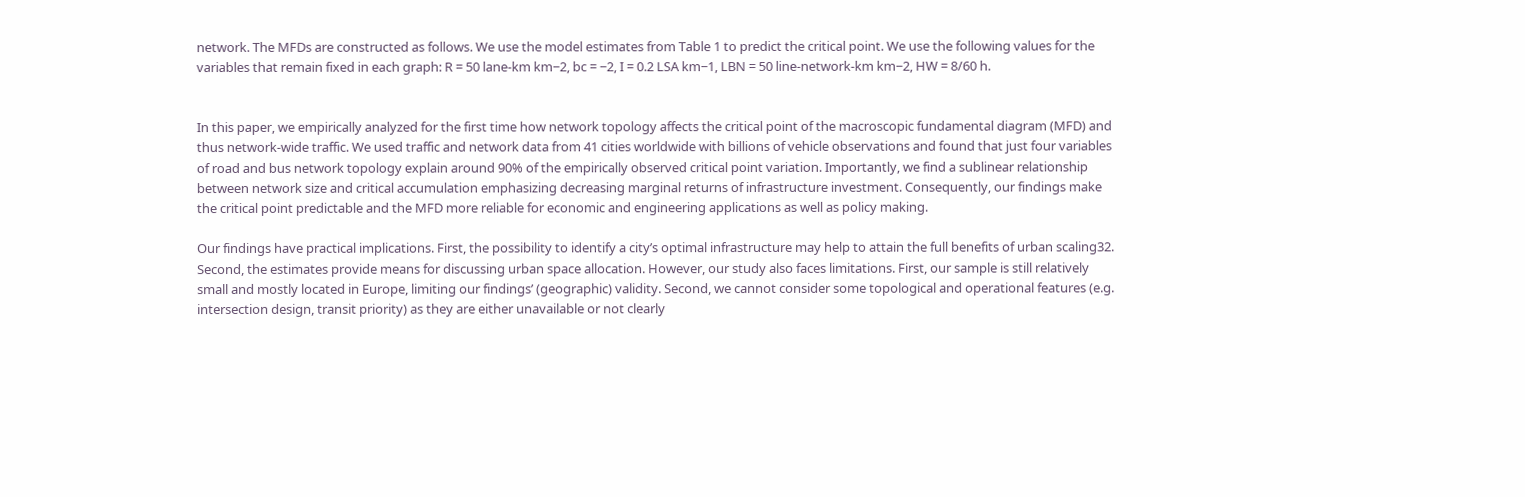network. The MFDs are constructed as follows. We use the model estimates from Table 1 to predict the critical point. We use the following values for the variables that remain fixed in each graph: R = 50 lane-km km−2, bc = −2, I = 0.2 LSA km−1, LBN = 50 line-network-km km−2, HW = 8/60 h.


In this paper, we empirically analyzed for the first time how network topology affects the critical point of the macroscopic fundamental diagram (MFD) and thus network-wide traffic. We used traffic and network data from 41 cities worldwide with billions of vehicle observations and found that just four variables of road and bus network topology explain around 90% of the empirically observed critical point variation. Importantly, we find a sublinear relationship between network size and critical accumulation emphasizing decreasing marginal returns of infrastructure investment. Consequently, our findings make the critical point predictable and the MFD more reliable for economic and engineering applications as well as policy making.

Our findings have practical implications. First, the possibility to identify a city’s optimal infrastructure may help to attain the full benefits of urban scaling32. Second, the estimates provide means for discussing urban space allocation. However, our study also faces limitations. First, our sample is still relatively small and mostly located in Europe, limiting our findings’ (geographic) validity. Second, we cannot consider some topological and operational features (e.g. intersection design, transit priority) as they are either unavailable or not clearly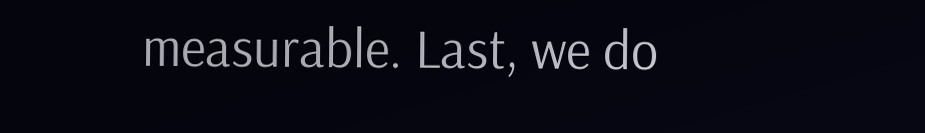measurable. Last, we do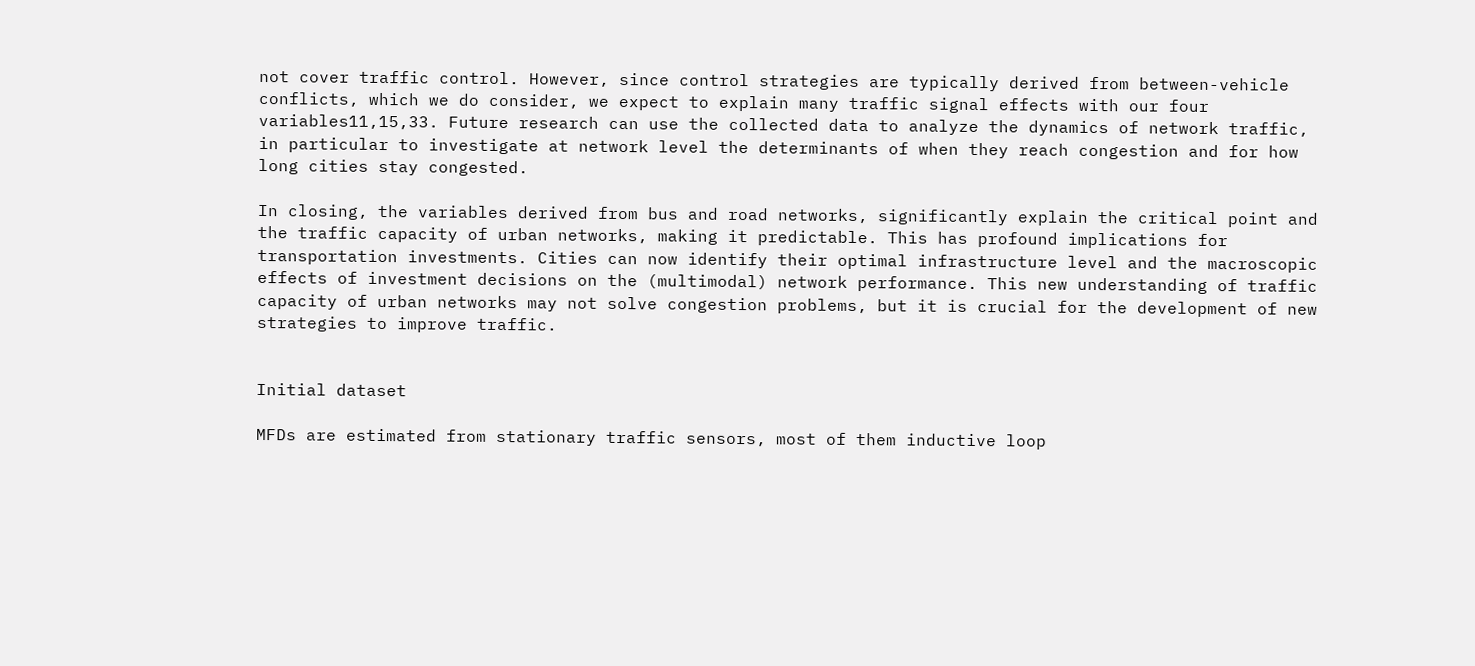not cover traffic control. However, since control strategies are typically derived from between-vehicle conflicts, which we do consider, we expect to explain many traffic signal effects with our four variables11,15,33. Future research can use the collected data to analyze the dynamics of network traffic, in particular to investigate at network level the determinants of when they reach congestion and for how long cities stay congested.

In closing, the variables derived from bus and road networks, significantly explain the critical point and the traffic capacity of urban networks, making it predictable. This has profound implications for transportation investments. Cities can now identify their optimal infrastructure level and the macroscopic effects of investment decisions on the (multimodal) network performance. This new understanding of traffic capacity of urban networks may not solve congestion problems, but it is crucial for the development of new strategies to improve traffic.


Initial dataset

MFDs are estimated from stationary traffic sensors, most of them inductive loop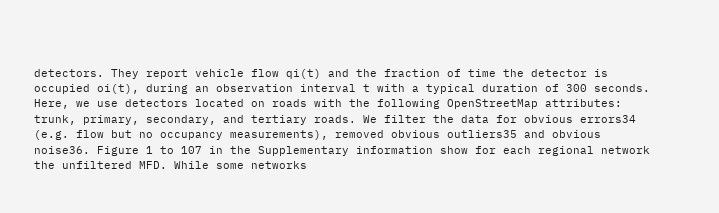detectors. They report vehicle flow qi(t) and the fraction of time the detector is occupied oi(t), during an observation interval t with a typical duration of 300 seconds. Here, we use detectors located on roads with the following OpenStreetMap attributes: trunk, primary, secondary, and tertiary roads. We filter the data for obvious errors34 (e.g. flow but no occupancy measurements), removed obvious outliers35 and obvious noise36. Figure 1 to 107 in the Supplementary information show for each regional network the unfiltered MFD. While some networks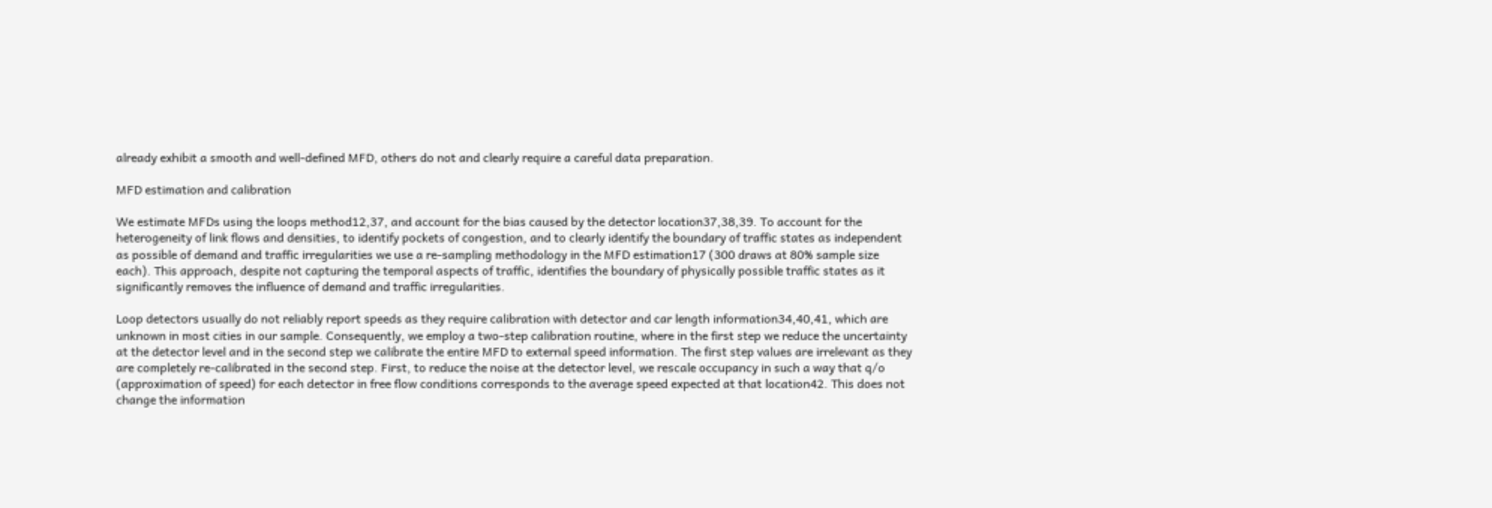already exhibit a smooth and well-defined MFD, others do not and clearly require a careful data preparation.

MFD estimation and calibration

We estimate MFDs using the loops method12,37, and account for the bias caused by the detector location37,38,39. To account for the heterogeneity of link flows and densities, to identify pockets of congestion, and to clearly identify the boundary of traffic states as independent as possible of demand and traffic irregularities we use a re-sampling methodology in the MFD estimation17 (300 draws at 80% sample size each). This approach, despite not capturing the temporal aspects of traffic, identifies the boundary of physically possible traffic states as it significantly removes the influence of demand and traffic irregularities.

Loop detectors usually do not reliably report speeds as they require calibration with detector and car length information34,40,41, which are unknown in most cities in our sample. Consequently, we employ a two-step calibration routine, where in the first step we reduce the uncertainty at the detector level and in the second step we calibrate the entire MFD to external speed information. The first step values are irrelevant as they are completely re-calibrated in the second step. First, to reduce the noise at the detector level, we rescale occupancy in such a way that q/o (approximation of speed) for each detector in free flow conditions corresponds to the average speed expected at that location42. This does not change the information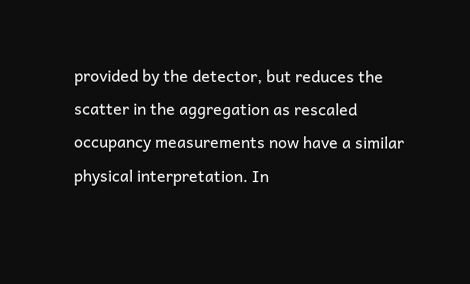provided by the detector, but reduces the scatter in the aggregation as rescaled occupancy measurements now have a similar physical interpretation. In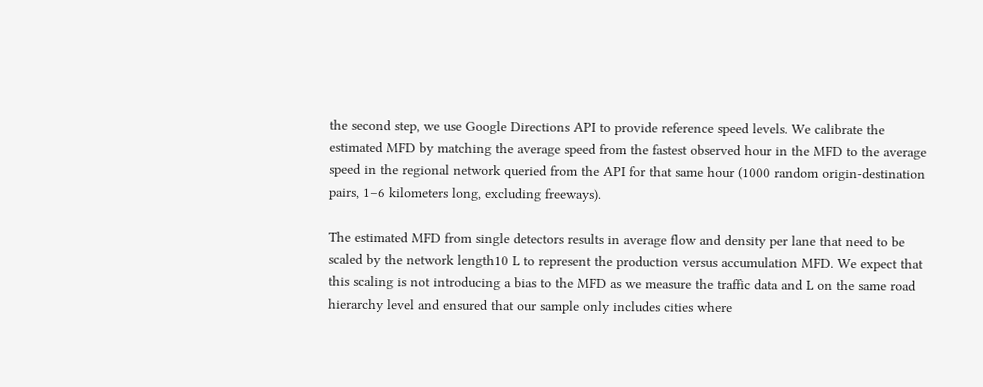the second step, we use Google Directions API to provide reference speed levels. We calibrate the estimated MFD by matching the average speed from the fastest observed hour in the MFD to the average speed in the regional network queried from the API for that same hour (1000 random origin-destination pairs, 1–6 kilometers long, excluding freeways).

The estimated MFD from single detectors results in average flow and density per lane that need to be scaled by the network length10 L to represent the production versus accumulation MFD. We expect that this scaling is not introducing a bias to the MFD as we measure the traffic data and L on the same road hierarchy level and ensured that our sample only includes cities where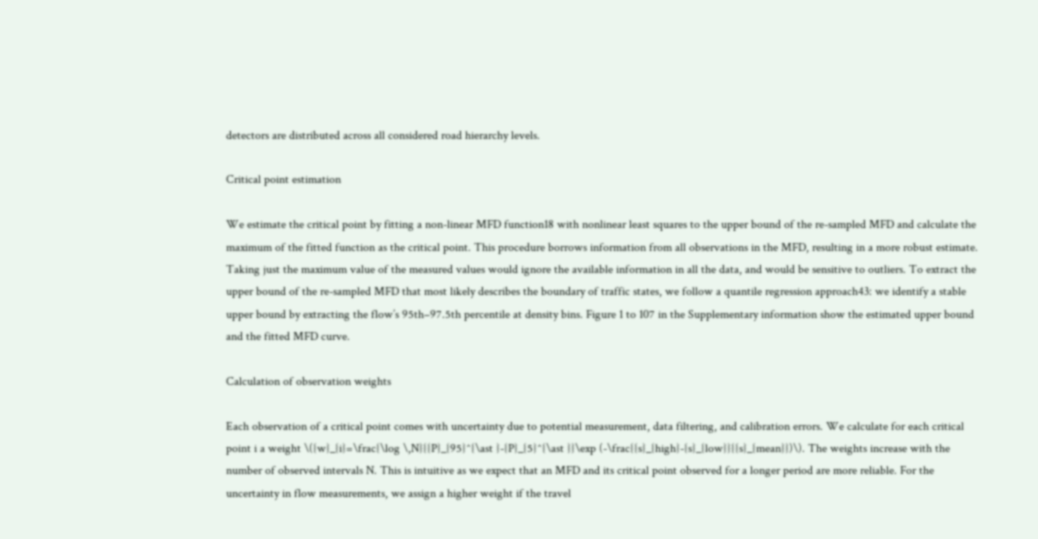detectors are distributed across all considered road hierarchy levels.

Critical point estimation

We estimate the critical point by fitting a non-linear MFD function18 with nonlinear least squares to the upper bound of the re-sampled MFD and calculate the maximum of the fitted function as the critical point. This procedure borrows information from all observations in the MFD, resulting in a more robust estimate. Taking just the maximum value of the measured values would ignore the available information in all the data, and would be sensitive to outliers. To extract the upper bound of the re-sampled MFD that most likely describes the boundary of traffic states, we follow a quantile regression approach43: we identify a stable upper bound by extracting the flow’s 95th–97.5th percentile at density bins. Figure 1 to 107 in the Supplementary information show the estimated upper bound and the fitted MFD curve.

Calculation of observation weights

Each observation of a critical point comes with uncertainty due to potential measurement, data filtering, and calibration errors. We calculate for each critical point i a weight \({w}_{i}=\frac{\log \,N}{{P}_{95}^{\ast }-{P}_{5}^{\ast }}\exp (-\frac{{s}_{high}-{s}_{low}}{{s}_{mean}})\). The weights increase with the number of observed intervals N. This is intuitive as we expect that an MFD and its critical point observed for a longer period are more reliable. For the uncertainty in flow measurements, we assign a higher weight if the travel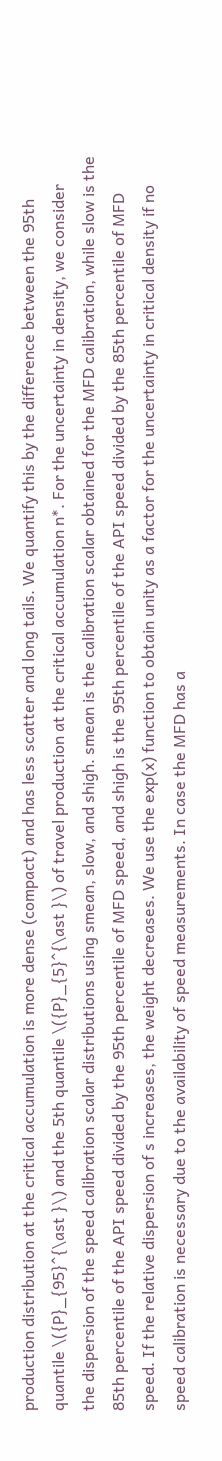production distribution at the critical accumulation is more dense (compact) and has less scatter and long tails. We quantify this by the difference between the 95th quantile \({P}_{95}^{\ast }\) and the 5th quantile \({P}_{5}^{\ast }\) of travel production at the critical accumulation n*. For the uncertainty in density, we consider the dispersion of the speed calibration scalar distributions using smean, slow, and shigh. smean is the calibration scalar obtained for the MFD calibration, while slow is the 85th percentile of the API speed divided by the 95th percentile of MFD speed, and shigh is the 95th percentile of the API speed divided by the 85th percentile of MFD speed. If the relative dispersion of s increases, the weight decreases. We use the exp(x) function to obtain unity as a factor for the uncertainty in critical density if no speed calibration is necessary due to the availability of speed measurements. In case the MFD has a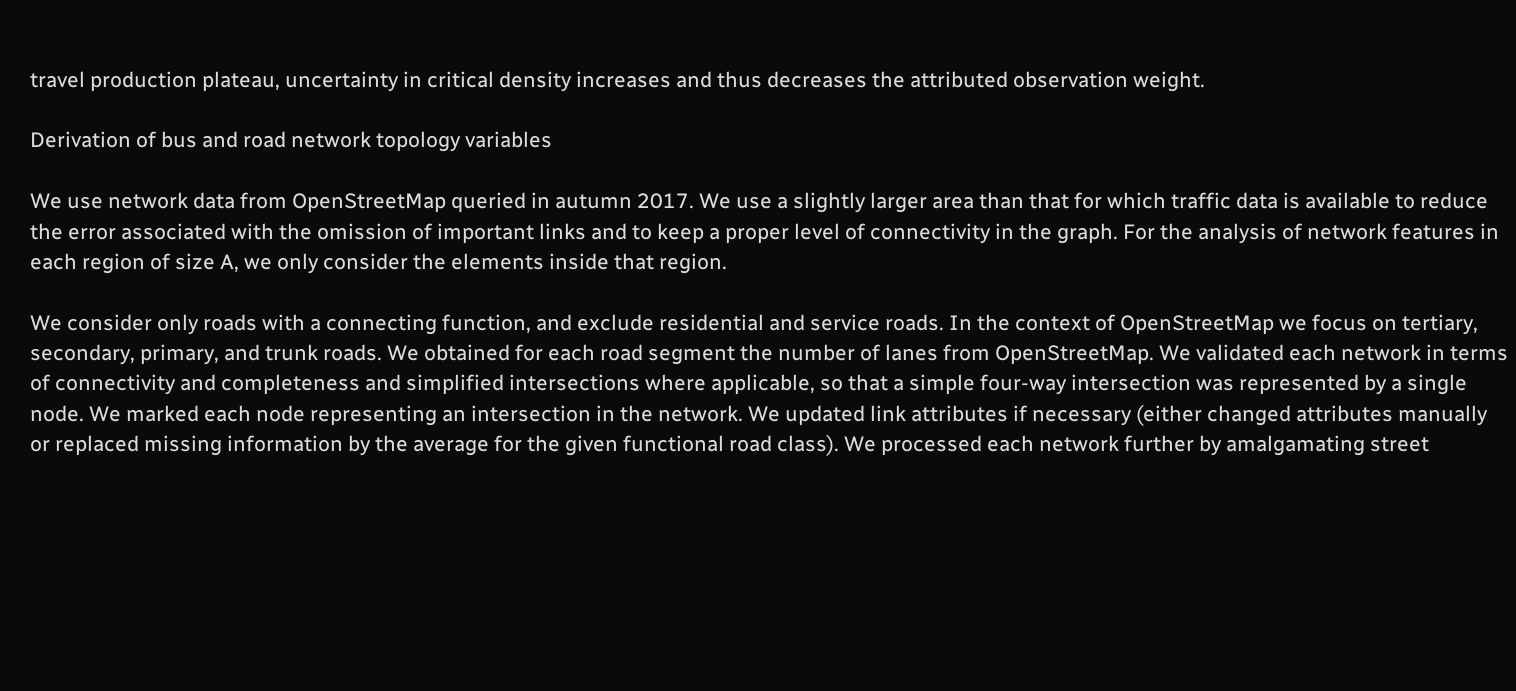travel production plateau, uncertainty in critical density increases and thus decreases the attributed observation weight.

Derivation of bus and road network topology variables

We use network data from OpenStreetMap queried in autumn 2017. We use a slightly larger area than that for which traffic data is available to reduce the error associated with the omission of important links and to keep a proper level of connectivity in the graph. For the analysis of network features in each region of size A, we only consider the elements inside that region.

We consider only roads with a connecting function, and exclude residential and service roads. In the context of OpenStreetMap we focus on tertiary, secondary, primary, and trunk roads. We obtained for each road segment the number of lanes from OpenStreetMap. We validated each network in terms of connectivity and completeness and simplified intersections where applicable, so that a simple four-way intersection was represented by a single node. We marked each node representing an intersection in the network. We updated link attributes if necessary (either changed attributes manually or replaced missing information by the average for the given functional road class). We processed each network further by amalgamating street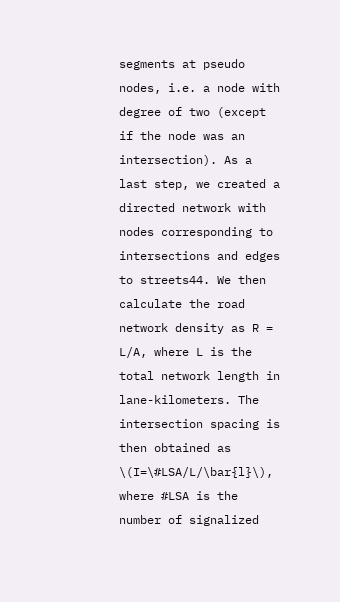segments at pseudo nodes, i.e. a node with degree of two (except if the node was an intersection). As a last step, we created a directed network with nodes corresponding to intersections and edges to streets44. We then calculate the road network density as R = L/A, where L is the total network length in lane-kilometers. The intersection spacing is then obtained as \(I=\#LSA/L/\bar{l}\), where #LSA is the number of signalized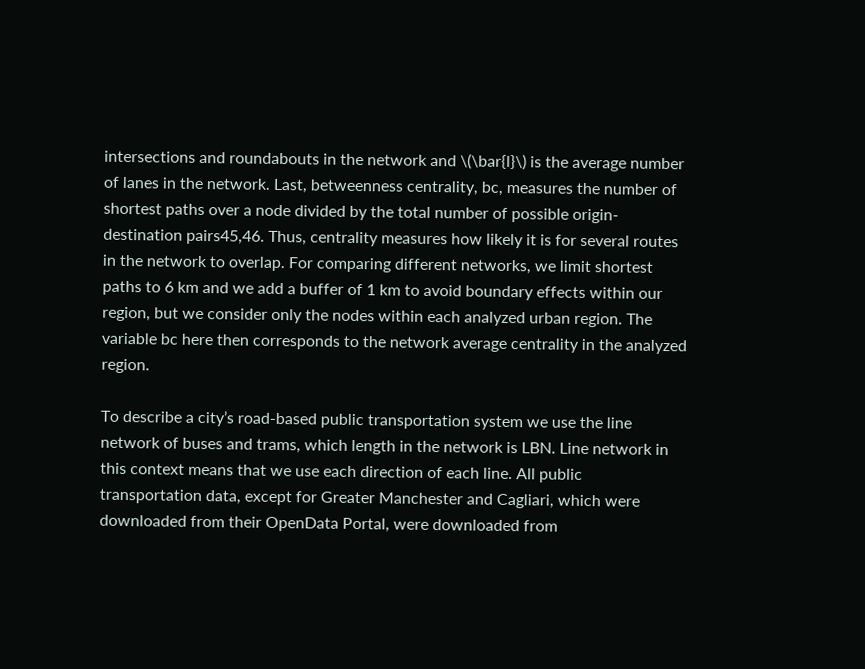intersections and roundabouts in the network and \(\bar{l}\) is the average number of lanes in the network. Last, betweenness centrality, bc, measures the number of shortest paths over a node divided by the total number of possible origin-destination pairs45,46. Thus, centrality measures how likely it is for several routes in the network to overlap. For comparing different networks, we limit shortest paths to 6 km and we add a buffer of 1 km to avoid boundary effects within our region, but we consider only the nodes within each analyzed urban region. The variable bc here then corresponds to the network average centrality in the analyzed region.

To describe a city’s road-based public transportation system we use the line network of buses and trams, which length in the network is LBN. Line network in this context means that we use each direction of each line. All public transportation data, except for Greater Manchester and Cagliari, which were downloaded from their OpenData Portal, were downloaded from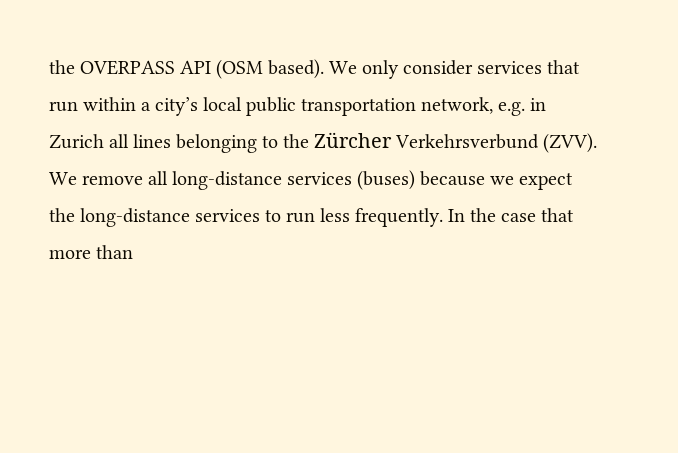the OVERPASS API (OSM based). We only consider services that run within a city’s local public transportation network, e.g. in Zurich all lines belonging to the Zürcher Verkehrsverbund (ZVV). We remove all long-distance services (buses) because we expect the long-distance services to run less frequently. In the case that more than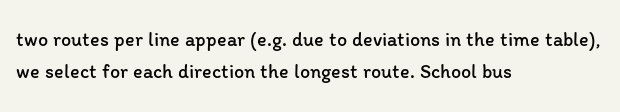two routes per line appear (e.g. due to deviations in the time table), we select for each direction the longest route. School bus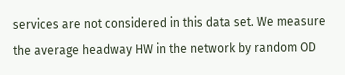services are not considered in this data set. We measure the average headway HW in the network by random OD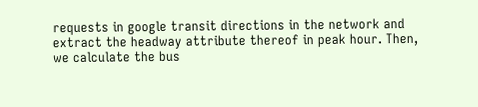requests in google transit directions in the network and extract the headway attribute thereof in peak hour. Then, we calculate the bus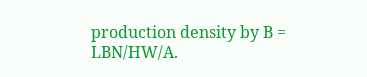production density by B = LBN/HW/A.